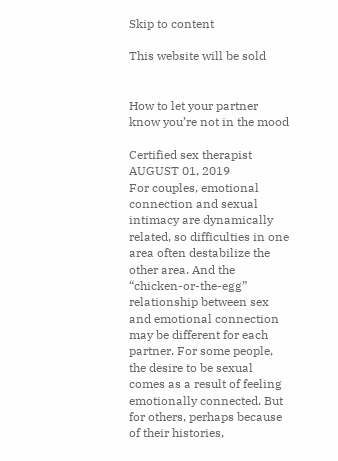Skip to content

This website will be sold


How to let your partner know you’re not in the mood

Certified sex therapist
AUGUST 01, 2019
For couples, emotional connection and sexual intimacy are dynamically related, so difficulties in one area often destabilize the other area. And the “chicken-or-the-egg” relationship between sex and emotional connection may be different for each partner. For some people, the desire to be sexual comes as a result of feeling emotionally connected. But for others, perhaps because of their histories,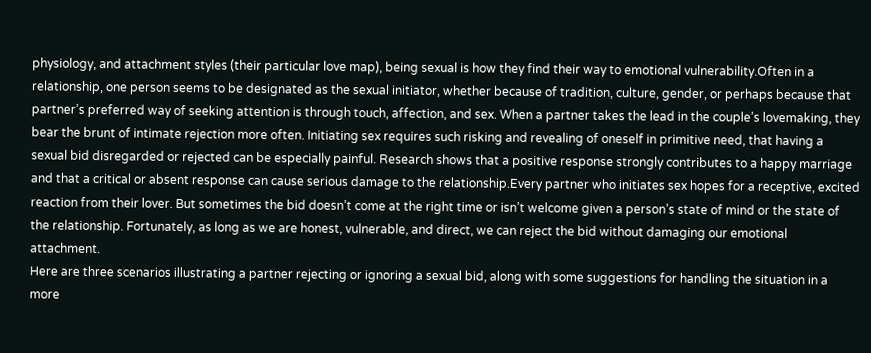physiology, and attachment styles (their particular love map), being sexual is how they find their way to emotional vulnerability.Often in a relationship, one person seems to be designated as the sexual initiator, whether because of tradition, culture, gender, or perhaps because that partner’s preferred way of seeking attention is through touch, affection, and sex. When a partner takes the lead in the couple’s lovemaking, they bear the brunt of intimate rejection more often. Initiating sex requires such risking and revealing of oneself in primitive need, that having a sexual bid disregarded or rejected can be especially painful. Research shows that a positive response strongly contributes to a happy marriage and that a critical or absent response can cause serious damage to the relationship.Every partner who initiates sex hopes for a receptive, excited reaction from their lover. But sometimes the bid doesn’t come at the right time or isn’t welcome given a person’s state of mind or the state of the relationship. Fortunately, as long as we are honest, vulnerable, and direct, we can reject the bid without damaging our emotional attachment.
Here are three scenarios illustrating a partner rejecting or ignoring a sexual bid, along with some suggestions for handling the situation in a more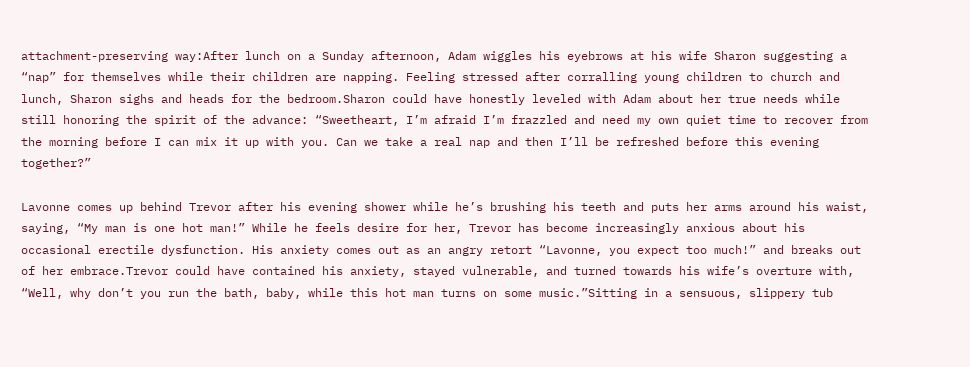attachment-preserving way:After lunch on a Sunday afternoon, Adam wiggles his eyebrows at his wife Sharon suggesting a “nap” for themselves while their children are napping. Feeling stressed after corralling young children to church and lunch, Sharon sighs and heads for the bedroom.Sharon could have honestly leveled with Adam about her true needs while still honoring the spirit of the advance: “Sweetheart, I’m afraid I’m frazzled and need my own quiet time to recover from the morning before I can mix it up with you. Can we take a real nap and then I’ll be refreshed before this evening together?”

Lavonne comes up behind Trevor after his evening shower while he’s brushing his teeth and puts her arms around his waist, saying, “My man is one hot man!” While he feels desire for her, Trevor has become increasingly anxious about his occasional erectile dysfunction. His anxiety comes out as an angry retort “Lavonne, you expect too much!” and breaks out of her embrace.Trevor could have contained his anxiety, stayed vulnerable, and turned towards his wife’s overture with, “Well, why don’t you run the bath, baby, while this hot man turns on some music.”Sitting in a sensuous, slippery tub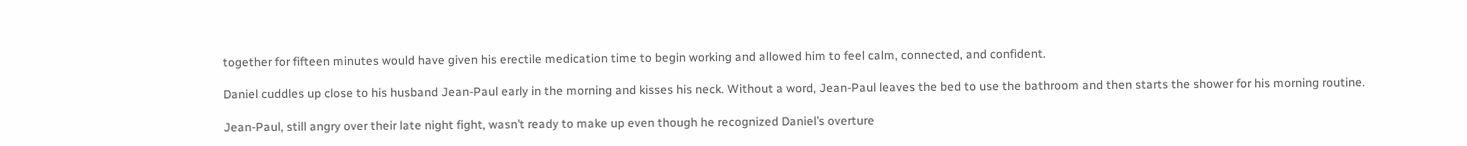together for fifteen minutes would have given his erectile medication time to begin working and allowed him to feel calm, connected, and confident.

Daniel cuddles up close to his husband Jean-Paul early in the morning and kisses his neck. Without a word, Jean-Paul leaves the bed to use the bathroom and then starts the shower for his morning routine.

Jean-Paul, still angry over their late night fight, wasn’t ready to make up even though he recognized Daniel’s overture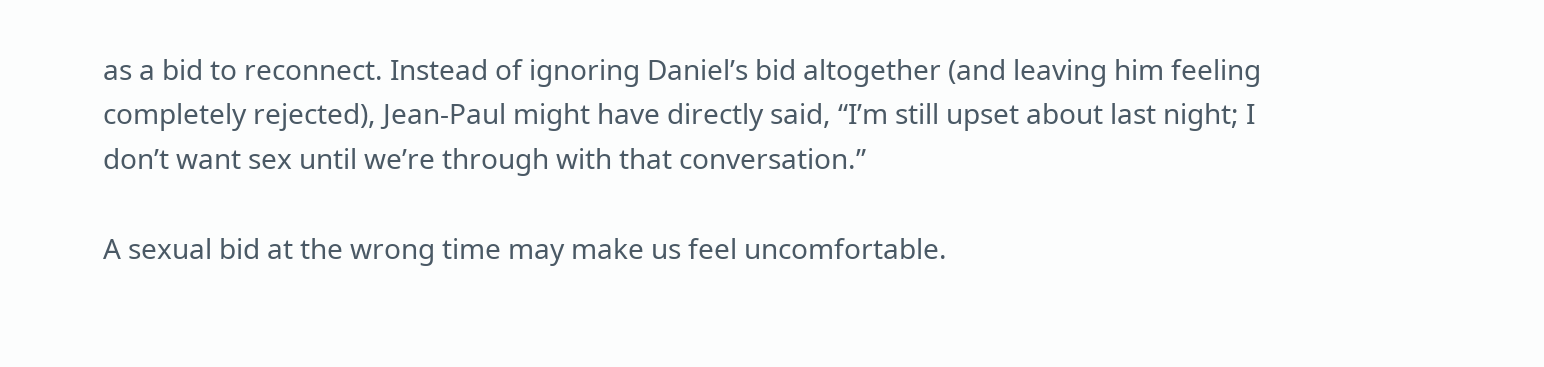as a bid to reconnect. Instead of ignoring Daniel’s bid altogether (and leaving him feeling completely rejected), Jean-Paul might have directly said, “I’m still upset about last night; I don’t want sex until we’re through with that conversation.”

A sexual bid at the wrong time may make us feel uncomfortable.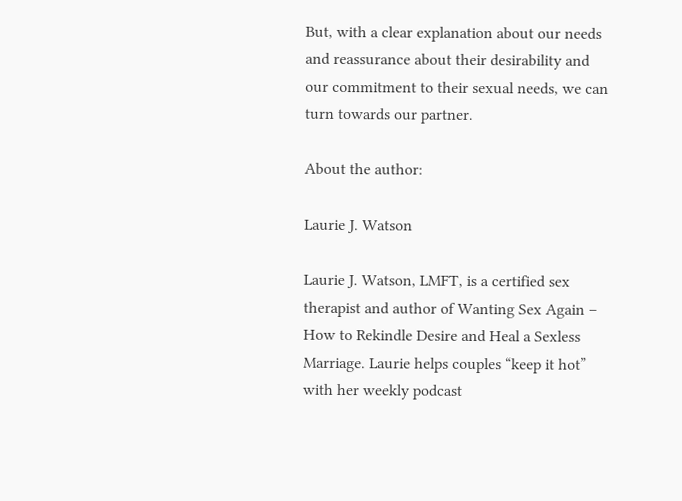But, with a clear explanation about our needs and reassurance about their desirability and our commitment to their sexual needs, we can turn towards our partner.

About the author:

Laurie J. Watson

Laurie J. Watson, LMFT, is a certified sex therapist and author of Wanting Sex Again – How to Rekindle Desire and Heal a Sexless Marriage. Laurie helps couples “keep it hot” with her weekly podcast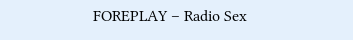FOREPLAY – Radio Sex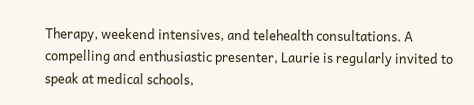Therapy, weekend intensives, and telehealth consultations. A compelling and enthusiastic presenter, Laurie is regularly invited to speak at medical schools,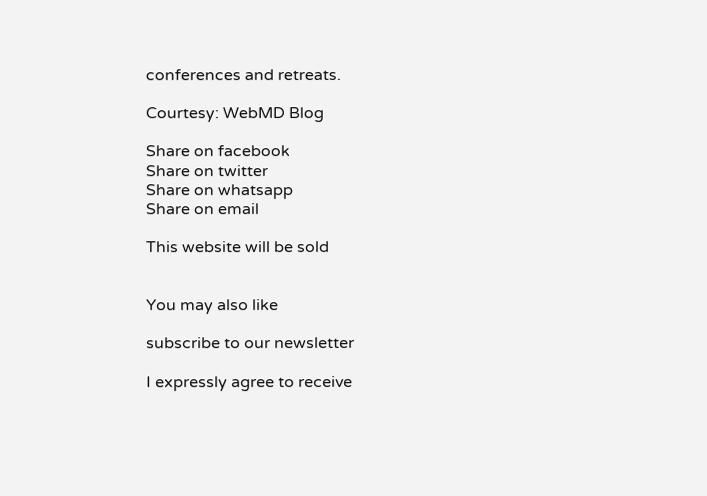conferences and retreats.

Courtesy: WebMD Blog

Share on facebook
Share on twitter
Share on whatsapp
Share on email

This website will be sold


You may also like

subscribe to our newsletter

I expressly agree to receive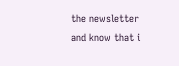the newsletter and know that i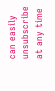can easily unsubscribe at any time